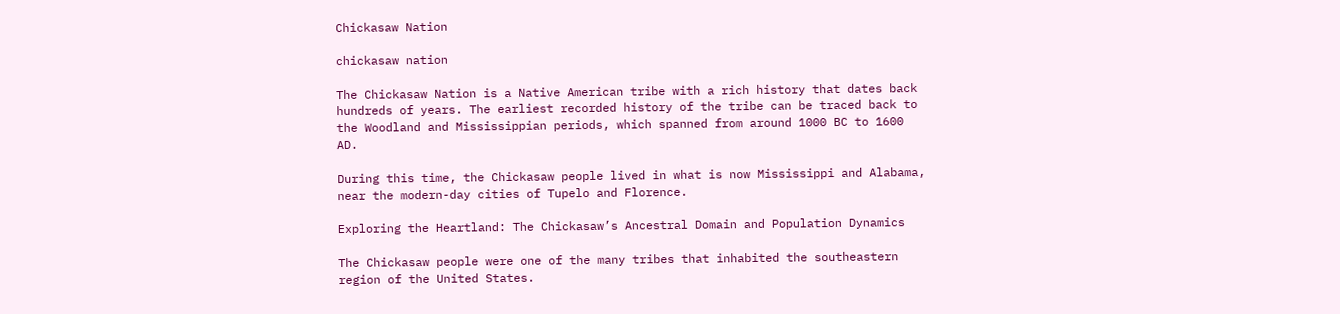Chickasaw Nation

chickasaw nation

The Chickasaw Nation is a Native American tribe with a rich history that dates back hundreds of years. The earliest recorded history of the tribe can be traced back to the Woodland and Mississippian periods, which spanned from around 1000 BC to 1600 AD.

During this time, the Chickasaw people lived in what is now Mississippi and Alabama, near the modern-day cities of Tupelo and Florence.

Exploring the Heartland: The Chickasaw’s Ancestral Domain and Population Dynamics

The Chickasaw people were one of the many tribes that inhabited the southeastern region of the United States.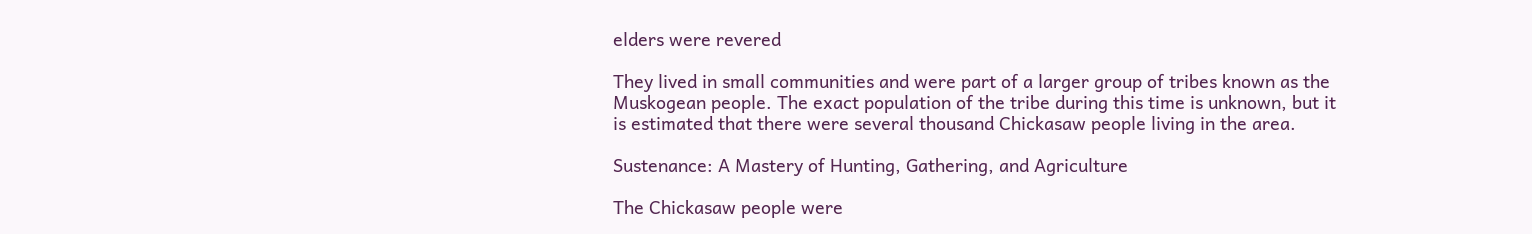elders were revered

They lived in small communities and were part of a larger group of tribes known as the Muskogean people. The exact population of the tribe during this time is unknown, but it is estimated that there were several thousand Chickasaw people living in the area.

Sustenance: A Mastery of Hunting, Gathering, and Agriculture

The Chickasaw people were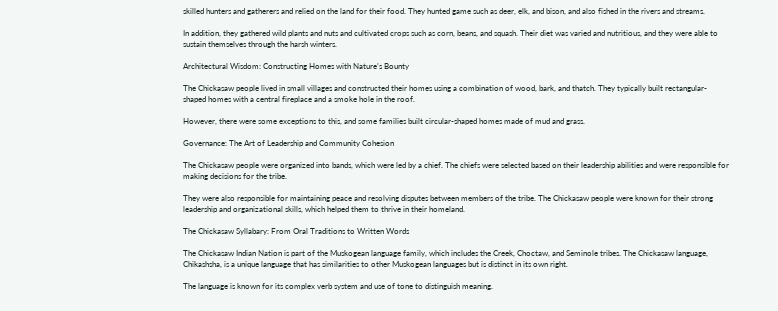skilled hunters and gatherers and relied on the land for their food. They hunted game such as deer, elk, and bison, and also fished in the rivers and streams.

In addition, they gathered wild plants and nuts and cultivated crops such as corn, beans, and squash. Their diet was varied and nutritious, and they were able to sustain themselves through the harsh winters.

Architectural Wisdom: Constructing Homes with Nature’s Bounty

The Chickasaw people lived in small villages and constructed their homes using a combination of wood, bark, and thatch. They typically built rectangular-shaped homes with a central fireplace and a smoke hole in the roof.

However, there were some exceptions to this, and some families built circular-shaped homes made of mud and grass.

Governance: The Art of Leadership and Community Cohesion

The Chickasaw people were organized into bands, which were led by a chief. The chiefs were selected based on their leadership abilities and were responsible for making decisions for the tribe.

They were also responsible for maintaining peace and resolving disputes between members of the tribe. The Chickasaw people were known for their strong leadership and organizational skills, which helped them to thrive in their homeland.

The Chickasaw Syllabary: From Oral Traditions to Written Words

The Chickasaw Indian Nation is part of the Muskogean language family, which includes the Creek, Choctaw, and Seminole tribes. The Chickasaw language, Chikashsha, is a unique language that has similarities to other Muskogean languages but is distinct in its own right.

The language is known for its complex verb system and use of tone to distinguish meaning.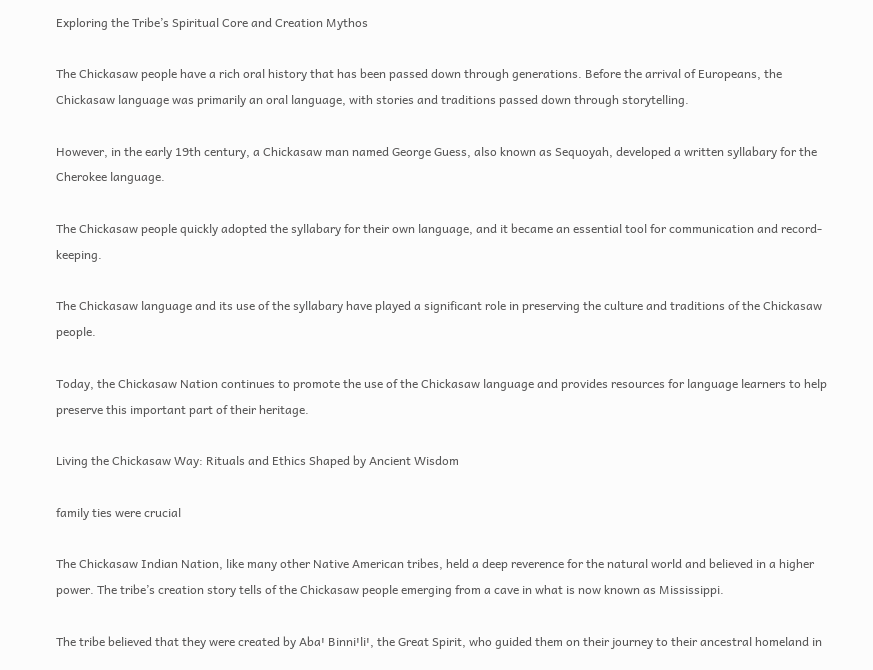Exploring the Tribe’s Spiritual Core and Creation Mythos

The Chickasaw people have a rich oral history that has been passed down through generations. Before the arrival of Europeans, the Chickasaw language was primarily an oral language, with stories and traditions passed down through storytelling.

However, in the early 19th century, a Chickasaw man named George Guess, also known as Sequoyah, developed a written syllabary for the Cherokee language.

The Chickasaw people quickly adopted the syllabary for their own language, and it became an essential tool for communication and record-keeping.

The Chickasaw language and its use of the syllabary have played a significant role in preserving the culture and traditions of the Chickasaw people.

Today, the Chickasaw Nation continues to promote the use of the Chickasaw language and provides resources for language learners to help preserve this important part of their heritage.

Living the Chickasaw Way: Rituals and Ethics Shaped by Ancient Wisdom

family ties were crucial

The Chickasaw Indian Nation, like many other Native American tribes, held a deep reverence for the natural world and believed in a higher power. The tribe’s creation story tells of the Chickasaw people emerging from a cave in what is now known as Mississippi.

The tribe believed that they were created by Abaꞌ Binniꞌliꞌ, the Great Spirit, who guided them on their journey to their ancestral homeland in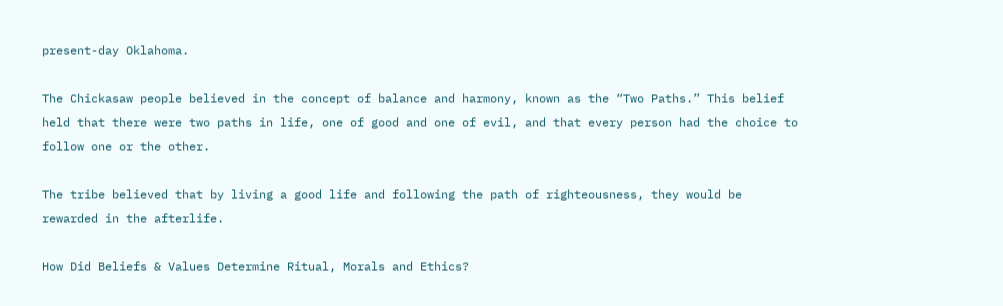present-day Oklahoma.

The Chickasaw people believed in the concept of balance and harmony, known as the “Two Paths.” This belief held that there were two paths in life, one of good and one of evil, and that every person had the choice to follow one or the other.

The tribe believed that by living a good life and following the path of righteousness, they would be rewarded in the afterlife.

How Did Beliefs & Values Determine Ritual, Morals and Ethics?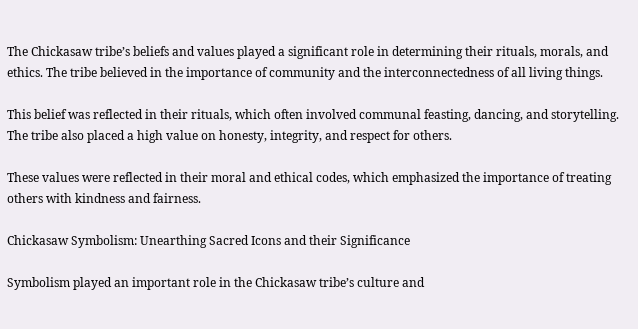The Chickasaw tribe’s beliefs and values played a significant role in determining their rituals, morals, and ethics. The tribe believed in the importance of community and the interconnectedness of all living things.

This belief was reflected in their rituals, which often involved communal feasting, dancing, and storytelling. The tribe also placed a high value on honesty, integrity, and respect for others.

These values were reflected in their moral and ethical codes, which emphasized the importance of treating others with kindness and fairness.

Chickasaw Symbolism: Unearthing Sacred Icons and their Significance

Symbolism played an important role in the Chickasaw tribe’s culture and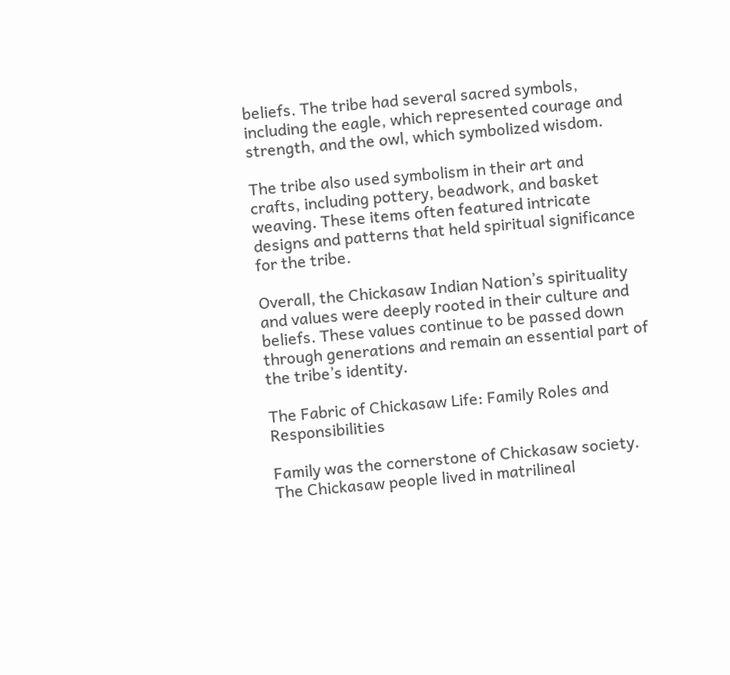beliefs. The tribe had several sacred symbols, including the eagle, which represented courage and strength, and the owl, which symbolized wisdom.

The tribe also used symbolism in their art and crafts, including pottery, beadwork, and basket weaving. These items often featured intricate designs and patterns that held spiritual significance for the tribe.

Overall, the Chickasaw Indian Nation’s spirituality and values were deeply rooted in their culture and beliefs. These values continue to be passed down through generations and remain an essential part of the tribe’s identity.

The Fabric of Chickasaw Life: Family Roles and Responsibilities

Family was the cornerstone of Chickasaw society. The Chickasaw people lived in matrilineal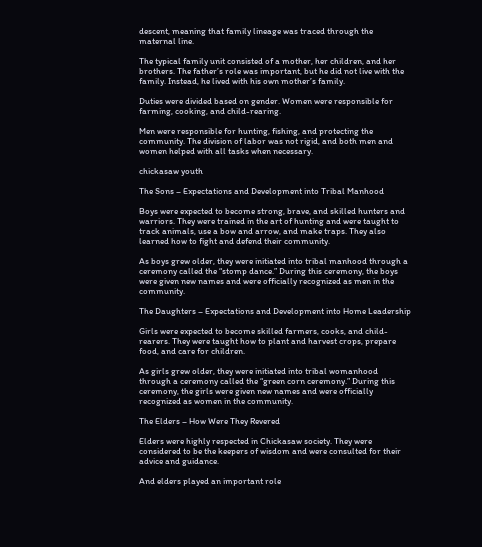descent, meaning that family lineage was traced through the maternal line.

The typical family unit consisted of a mother, her children, and her brothers. The father’s role was important, but he did not live with the family. Instead, he lived with his own mother’s family.

Duties were divided based on gender. Women were responsible for farming, cooking, and child-rearing.

Men were responsible for hunting, fishing, and protecting the community. The division of labor was not rigid, and both men and women helped with all tasks when necessary.

chickasaw youth

The Sons – Expectations and Development into Tribal Manhood

Boys were expected to become strong, brave, and skilled hunters and warriors. They were trained in the art of hunting and were taught to track animals, use a bow and arrow, and make traps. They also learned how to fight and defend their community.

As boys grew older, they were initiated into tribal manhood through a ceremony called the “stomp dance.” During this ceremony, the boys were given new names and were officially recognized as men in the community.

The Daughters – Expectations and Development into Home Leadership

Girls were expected to become skilled farmers, cooks, and child-rearers. They were taught how to plant and harvest crops, prepare food, and care for children.

As girls grew older, they were initiated into tribal womanhood through a ceremony called the “green corn ceremony.” During this ceremony, the girls were given new names and were officially recognized as women in the community.

The Elders – How Were They Revered

Elders were highly respected in Chickasaw society. They were considered to be the keepers of wisdom and were consulted for their advice and guidance.

And elders played an important role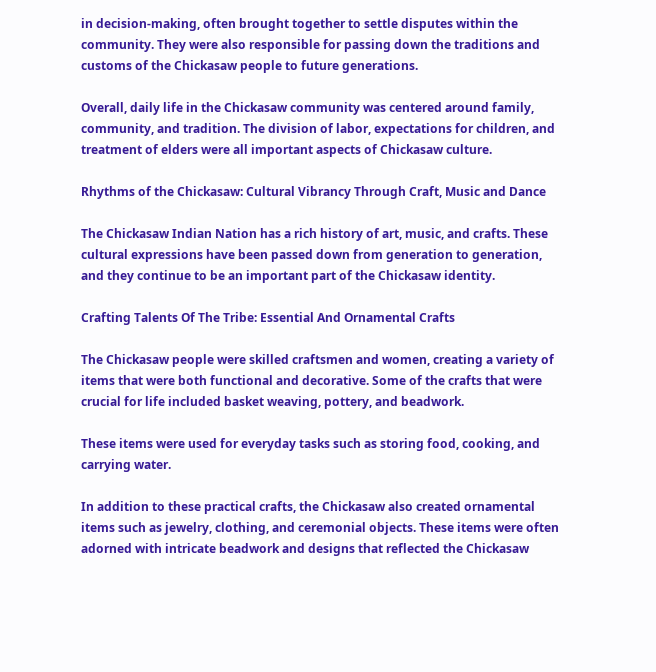in decision-making, often brought together to settle disputes within the community. They were also responsible for passing down the traditions and customs of the Chickasaw people to future generations.

Overall, daily life in the Chickasaw community was centered around family, community, and tradition. The division of labor, expectations for children, and treatment of elders were all important aspects of Chickasaw culture.

Rhythms of the Chickasaw: Cultural Vibrancy Through Craft, Music and Dance

The Chickasaw Indian Nation has a rich history of art, music, and crafts. These cultural expressions have been passed down from generation to generation, and they continue to be an important part of the Chickasaw identity.

Crafting Talents Of The Tribe: Essential And Ornamental Crafts

The Chickasaw people were skilled craftsmen and women, creating a variety of items that were both functional and decorative. Some of the crafts that were crucial for life included basket weaving, pottery, and beadwork.

These items were used for everyday tasks such as storing food, cooking, and carrying water.

In addition to these practical crafts, the Chickasaw also created ornamental items such as jewelry, clothing, and ceremonial objects. These items were often adorned with intricate beadwork and designs that reflected the Chickasaw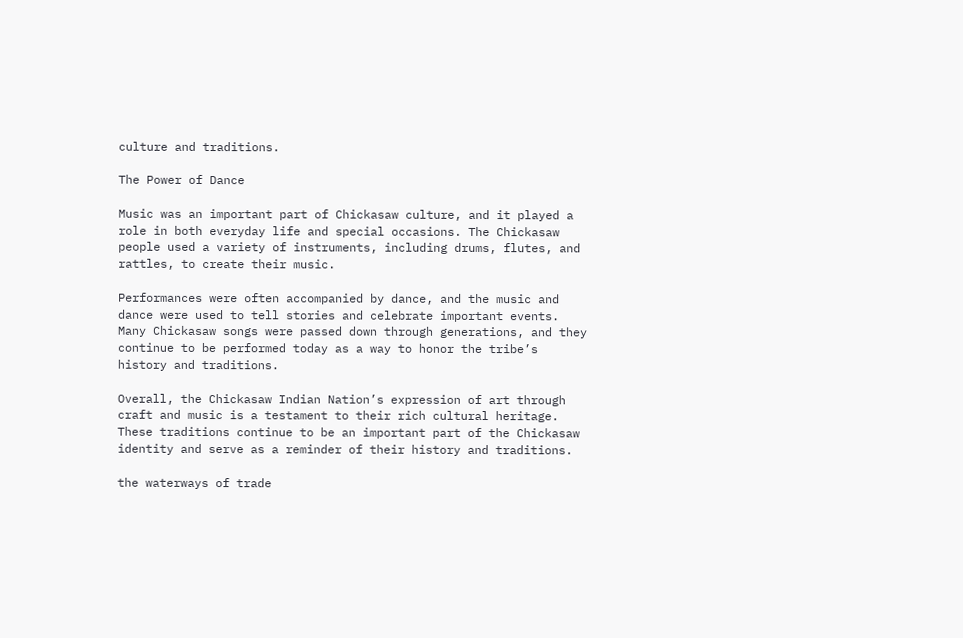culture and traditions.

The Power of Dance

Music was an important part of Chickasaw culture, and it played a role in both everyday life and special occasions. The Chickasaw people used a variety of instruments, including drums, flutes, and rattles, to create their music.

Performances were often accompanied by dance, and the music and dance were used to tell stories and celebrate important events. Many Chickasaw songs were passed down through generations, and they continue to be performed today as a way to honor the tribe’s history and traditions.

Overall, the Chickasaw Indian Nation’s expression of art through craft and music is a testament to their rich cultural heritage. These traditions continue to be an important part of the Chickasaw identity and serve as a reminder of their history and traditions.

the waterways of trade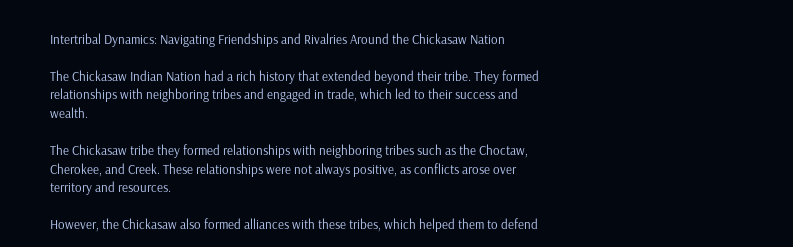Intertribal Dynamics: Navigating Friendships and Rivalries Around the Chickasaw Nation

The Chickasaw Indian Nation had a rich history that extended beyond their tribe. They formed relationships with neighboring tribes and engaged in trade, which led to their success and wealth.

The Chickasaw tribe they formed relationships with neighboring tribes such as the Choctaw, Cherokee, and Creek. These relationships were not always positive, as conflicts arose over territory and resources.

However, the Chickasaw also formed alliances with these tribes, which helped them to defend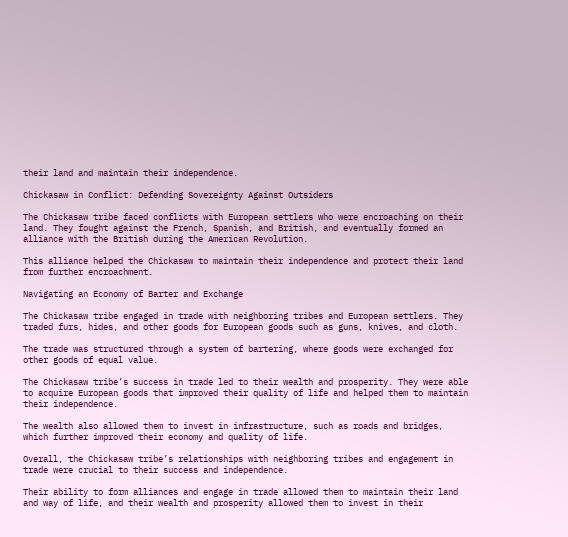their land and maintain their independence.

Chickasaw in Conflict: Defending Sovereignty Against Outsiders

The Chickasaw tribe faced conflicts with European settlers who were encroaching on their land. They fought against the French, Spanish, and British, and eventually formed an alliance with the British during the American Revolution.

This alliance helped the Chickasaw to maintain their independence and protect their land from further encroachment.

Navigating an Economy of Barter and Exchange

The Chickasaw tribe engaged in trade with neighboring tribes and European settlers. They traded furs, hides, and other goods for European goods such as guns, knives, and cloth.

The trade was structured through a system of bartering, where goods were exchanged for other goods of equal value.

The Chickasaw tribe’s success in trade led to their wealth and prosperity. They were able to acquire European goods that improved their quality of life and helped them to maintain their independence.

The wealth also allowed them to invest in infrastructure, such as roads and bridges, which further improved their economy and quality of life.

Overall, the Chickasaw tribe’s relationships with neighboring tribes and engagement in trade were crucial to their success and independence.

Their ability to form alliances and engage in trade allowed them to maintain their land and way of life, and their wealth and prosperity allowed them to invest in their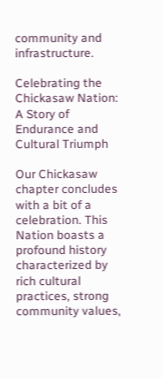community and infrastructure.

Celebrating the Chickasaw Nation: A Story of Endurance and Cultural Triumph

Our Chickasaw chapter concludes with a bit of a celebration. This Nation boasts a profound history characterized by rich cultural practices, strong community values,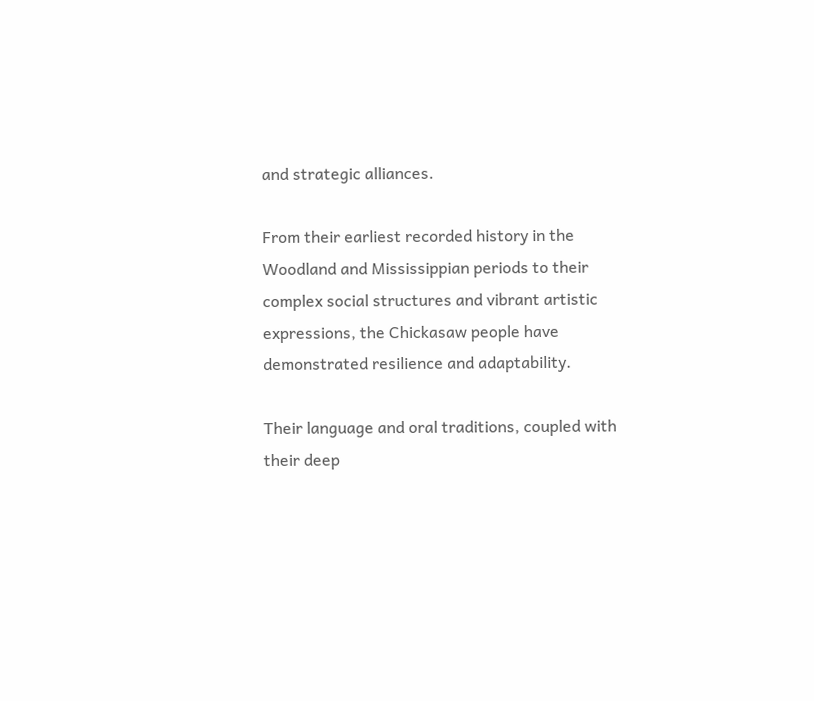and strategic alliances.

From their earliest recorded history in the Woodland and Mississippian periods to their complex social structures and vibrant artistic expressions, the Chickasaw people have demonstrated resilience and adaptability.

Their language and oral traditions, coupled with their deep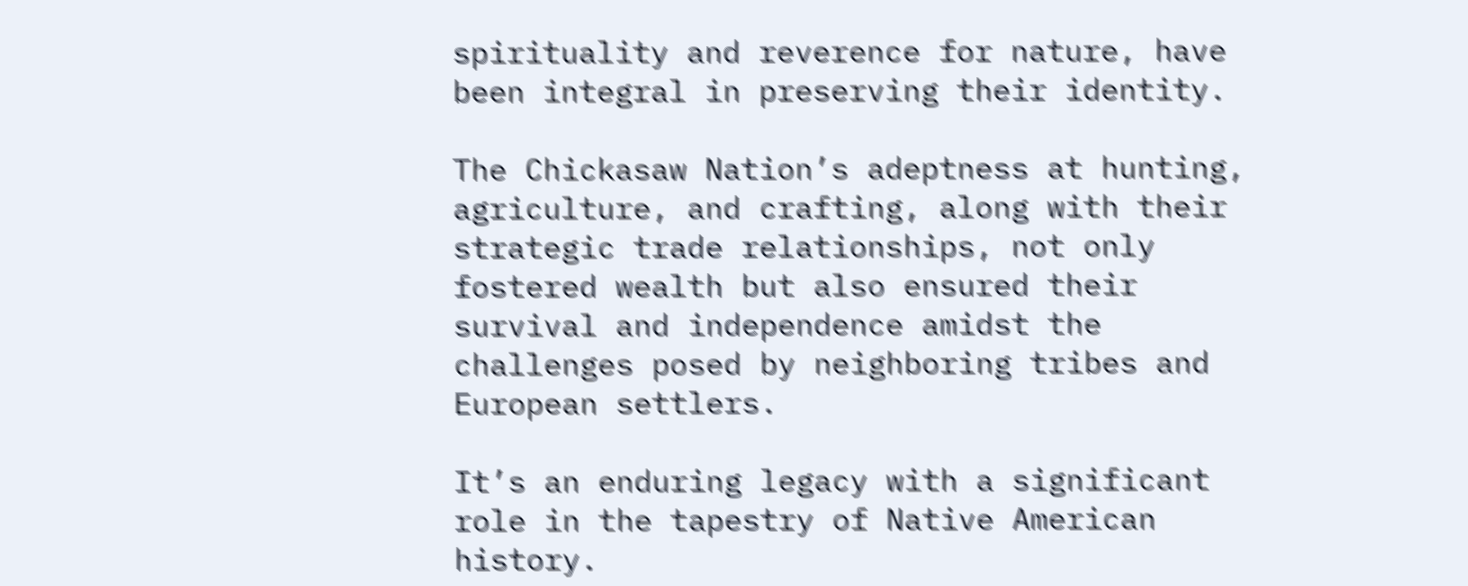spirituality and reverence for nature, have been integral in preserving their identity.

The Chickasaw Nation’s adeptness at hunting, agriculture, and crafting, along with their strategic trade relationships, not only fostered wealth but also ensured their survival and independence amidst the challenges posed by neighboring tribes and European settlers.

It’s an enduring legacy with a significant role in the tapestry of Native American history.